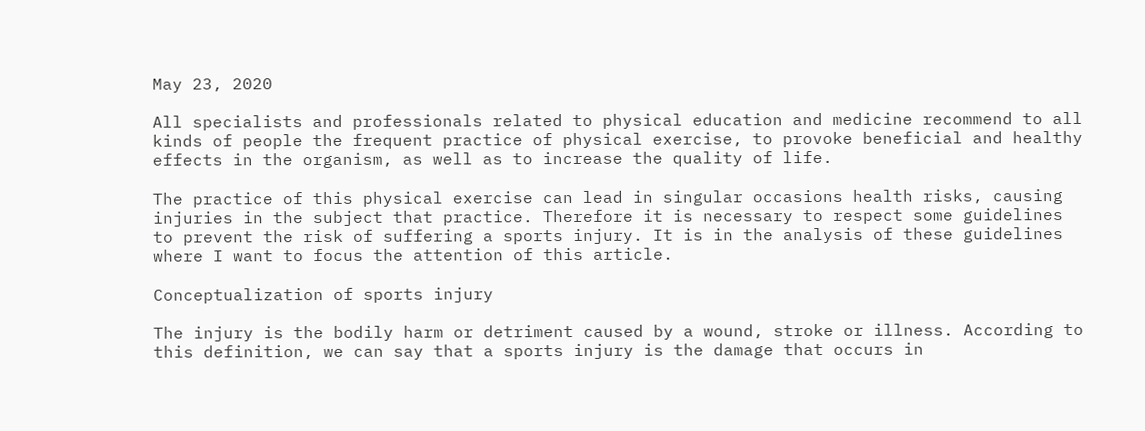May 23, 2020

All specialists and professionals related to physical education and medicine recommend to all kinds of people the frequent practice of physical exercise, to provoke beneficial and healthy effects in the organism, as well as to increase the quality of life.

The practice of this physical exercise can lead in singular occasions health risks, causing injuries in the subject that practice. Therefore it is necessary to respect some guidelines to prevent the risk of suffering a sports injury. It is in the analysis of these guidelines where I want to focus the attention of this article.

Conceptualization of sports injury

The injury is the bodily harm or detriment caused by a wound, stroke or illness. According to this definition, we can say that a sports injury is the damage that occurs in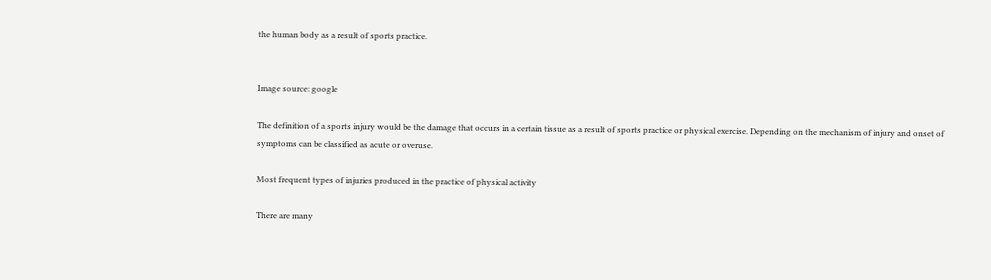the human body as a result of sports practice.


Image source: google

The definition of a sports injury would be the damage that occurs in a certain tissue as a result of sports practice or physical exercise. Depending on the mechanism of injury and onset of symptoms can be classified as acute or overuse.

Most frequent types of injuries produced in the practice of physical activity

There are many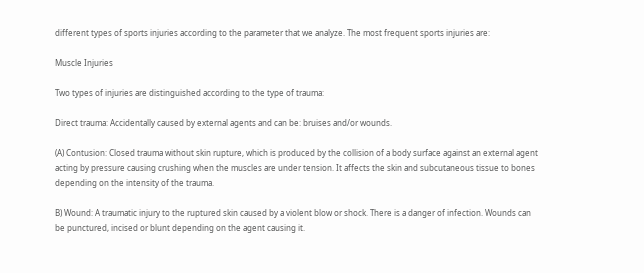different types of sports injuries according to the parameter that we analyze. The most frequent sports injuries are:

Muscle Injuries

Two types of injuries are distinguished according to the type of trauma:

Direct trauma: Accidentally caused by external agents and can be: bruises and/or wounds.

(A) Contusion: Closed trauma without skin rupture, which is produced by the collision of a body surface against an external agent acting by pressure causing crushing when the muscles are under tension. It affects the skin and subcutaneous tissue to bones depending on the intensity of the trauma.

B) Wound: A traumatic injury to the ruptured skin caused by a violent blow or shock. There is a danger of infection. Wounds can be punctured, incised or blunt depending on the agent causing it.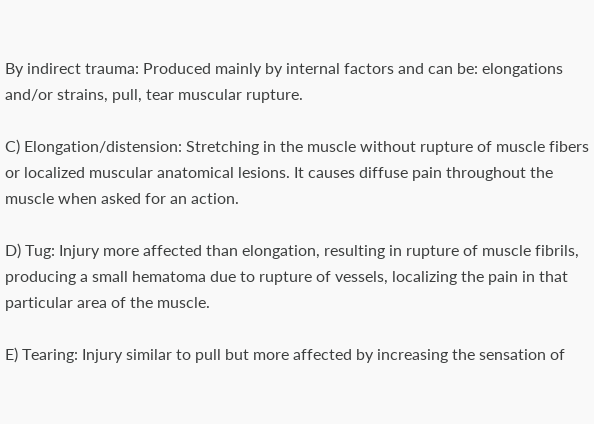By indirect trauma: Produced mainly by internal factors and can be: elongations and/or strains, pull, tear muscular rupture.

C) Elongation/distension: Stretching in the muscle without rupture of muscle fibers or localized muscular anatomical lesions. It causes diffuse pain throughout the muscle when asked for an action.

D) Tug: Injury more affected than elongation, resulting in rupture of muscle fibrils, producing a small hematoma due to rupture of vessels, localizing the pain in that particular area of the muscle.

E) Tearing: Injury similar to pull but more affected by increasing the sensation of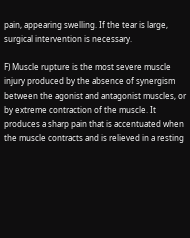pain, appearing swelling. If the tear is large, surgical intervention is necessary.

F) Muscle rupture is the most severe muscle injury produced by the absence of synergism between the agonist and antagonist muscles, or by extreme contraction of the muscle. It produces a sharp pain that is accentuated when the muscle contracts and is relieved in a resting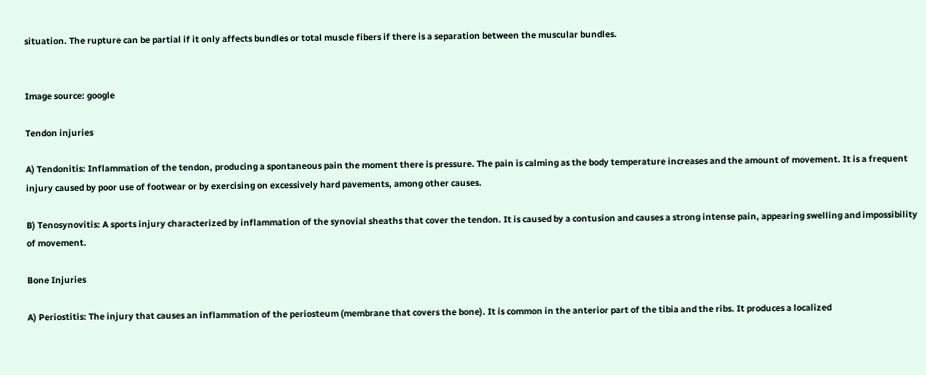situation. The rupture can be partial if it only affects bundles or total muscle fibers if there is a separation between the muscular bundles.


Image source: google

Tendon injuries

A) Tendonitis: Inflammation of the tendon, producing a spontaneous pain the moment there is pressure. The pain is calming as the body temperature increases and the amount of movement. It is a frequent injury caused by poor use of footwear or by exercising on excessively hard pavements, among other causes.

B) Tenosynovitis: A sports injury characterized by inflammation of the synovial sheaths that cover the tendon. It is caused by a contusion and causes a strong intense pain, appearing swelling and impossibility of movement.

Bone Injuries

A) Periostitis: The injury that causes an inflammation of the periosteum (membrane that covers the bone). It is common in the anterior part of the tibia and the ribs. It produces a localized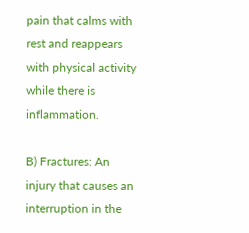pain that calms with rest and reappears with physical activity while there is inflammation.

B) Fractures: An injury that causes an interruption in the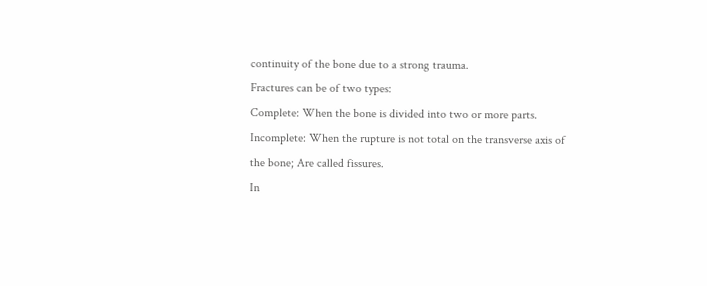continuity of the bone due to a strong trauma.
Fractures can be of two types:
Complete: When the bone is divided into two or more parts.
Incomplete: When the rupture is not total on the transverse axis of the bone; Are called fissures.
In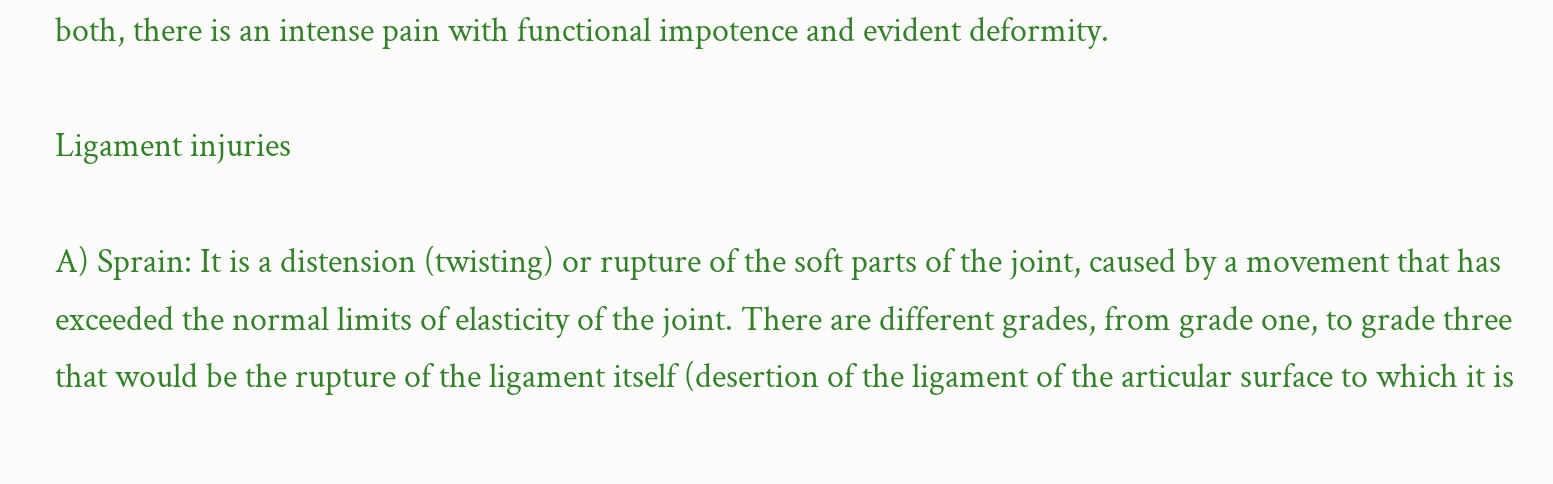both, there is an intense pain with functional impotence and evident deformity.

Ligament injuries

A) Sprain: It is a distension (twisting) or rupture of the soft parts of the joint, caused by a movement that has exceeded the normal limits of elasticity of the joint. There are different grades, from grade one, to grade three that would be the rupture of the ligament itself (desertion of the ligament of the articular surface to which it is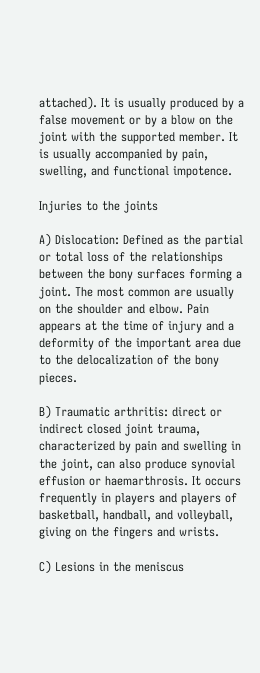attached). It is usually produced by a false movement or by a blow on the joint with the supported member. It is usually accompanied by pain, swelling, and functional impotence.

Injuries to the joints

A) Dislocation: Defined as the partial or total loss of the relationships between the bony surfaces forming a joint. The most common are usually on the shoulder and elbow. Pain appears at the time of injury and a deformity of the important area due to the delocalization of the bony pieces.

B) Traumatic arthritis: direct or indirect closed joint trauma, characterized by pain and swelling in the joint, can also produce synovial effusion or haemarthrosis. It occurs frequently in players and players of basketball, handball, and volleyball, giving on the fingers and wrists.

C) Lesions in the meniscus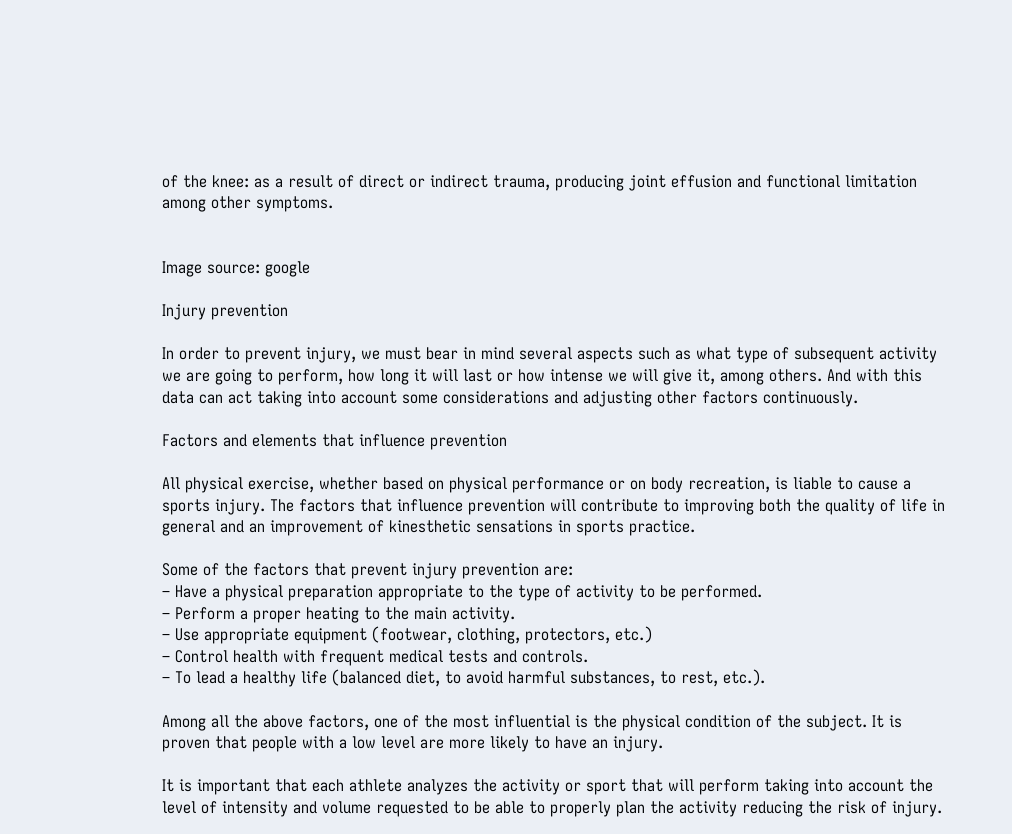of the knee: as a result of direct or indirect trauma, producing joint effusion and functional limitation among other symptoms.


Image source: google

Injury prevention

In order to prevent injury, we must bear in mind several aspects such as what type of subsequent activity we are going to perform, how long it will last or how intense we will give it, among others. And with this data can act taking into account some considerations and adjusting other factors continuously.

Factors and elements that influence prevention

All physical exercise, whether based on physical performance or on body recreation, is liable to cause a sports injury. The factors that influence prevention will contribute to improving both the quality of life in general and an improvement of kinesthetic sensations in sports practice.

Some of the factors that prevent injury prevention are:
– Have a physical preparation appropriate to the type of activity to be performed.
– Perform a proper heating to the main activity.
– Use appropriate equipment (footwear, clothing, protectors, etc.)
– Control health with frequent medical tests and controls.
– To lead a healthy life (balanced diet, to avoid harmful substances, to rest, etc.).

Among all the above factors, one of the most influential is the physical condition of the subject. It is proven that people with a low level are more likely to have an injury.

It is important that each athlete analyzes the activity or sport that will perform taking into account the level of intensity and volume requested to be able to properly plan the activity reducing the risk of injury.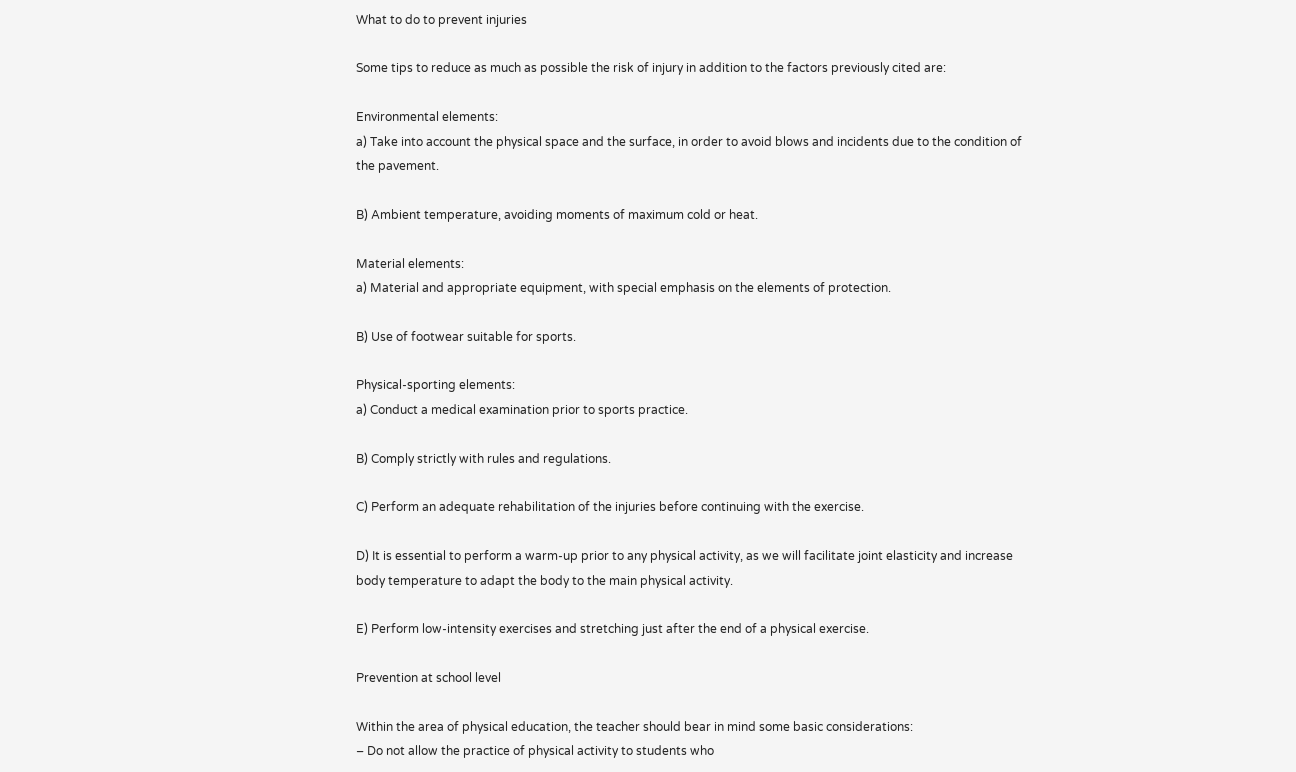What to do to prevent injuries

Some tips to reduce as much as possible the risk of injury in addition to the factors previously cited are:

Environmental elements:
a) Take into account the physical space and the surface, in order to avoid blows and incidents due to the condition of the pavement.

B) Ambient temperature, avoiding moments of maximum cold or heat.

Material elements:
a) Material and appropriate equipment, with special emphasis on the elements of protection.

B) Use of footwear suitable for sports.

Physical-sporting elements:
a) Conduct a medical examination prior to sports practice.

B) Comply strictly with rules and regulations.

C) Perform an adequate rehabilitation of the injuries before continuing with the exercise.

D) It is essential to perform a warm-up prior to any physical activity, as we will facilitate joint elasticity and increase body temperature to adapt the body to the main physical activity.

E) Perform low-intensity exercises and stretching just after the end of a physical exercise.

Prevention at school level

Within the area of physical education, the teacher should bear in mind some basic considerations:
– Do not allow the practice of physical activity to students who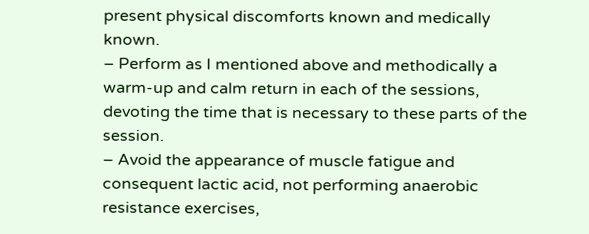present physical discomforts known and medically known.
– Perform as I mentioned above and methodically a warm-up and calm return in each of the sessions, devoting the time that is necessary to these parts of the session.
– Avoid the appearance of muscle fatigue and consequent lactic acid, not performing anaerobic resistance exercises,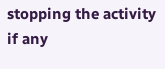stopping the activity if any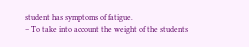student has symptoms of fatigue.
– To take into account the weight of the students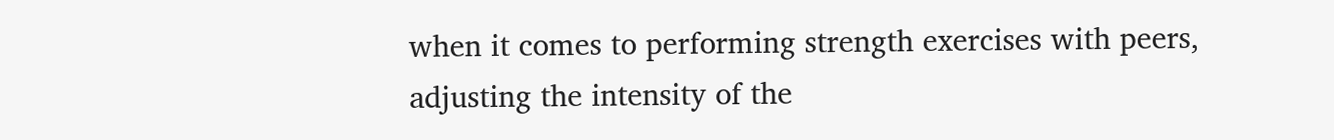when it comes to performing strength exercises with peers, adjusting the intensity of the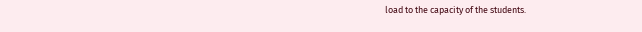load to the capacity of the students.